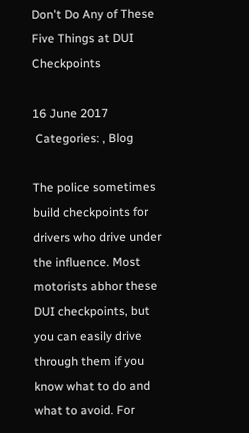Don't Do Any of These Five Things at DUI Checkpoints

16 June 2017
 Categories: , Blog

The police sometimes build checkpoints for drivers who drive under the influence. Most motorists abhor these DUI checkpoints, but you can easily drive through them if you know what to do and what to avoid. For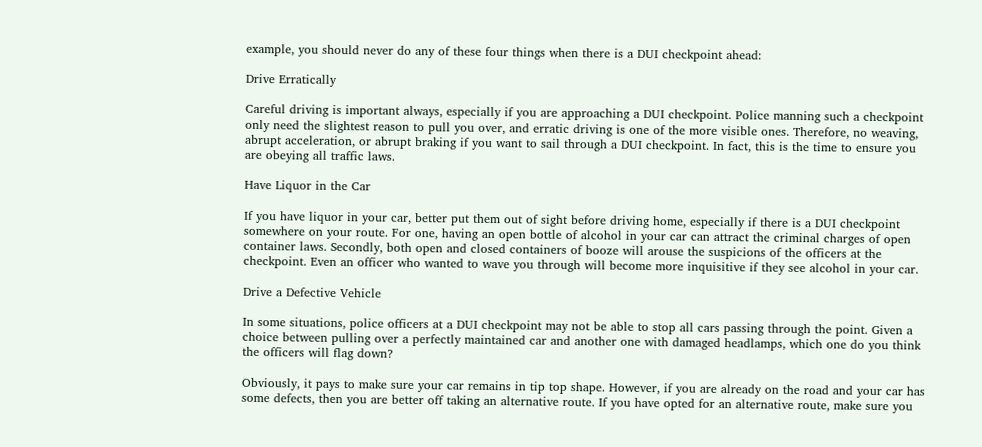example, you should never do any of these four things when there is a DUI checkpoint ahead:

Drive Erratically

Careful driving is important always, especially if you are approaching a DUI checkpoint. Police manning such a checkpoint only need the slightest reason to pull you over, and erratic driving is one of the more visible ones. Therefore, no weaving, abrupt acceleration, or abrupt braking if you want to sail through a DUI checkpoint. In fact, this is the time to ensure you are obeying all traffic laws.

Have Liquor in the Car

If you have liquor in your car, better put them out of sight before driving home, especially if there is a DUI checkpoint somewhere on your route. For one, having an open bottle of alcohol in your car can attract the criminal charges of open container laws. Secondly, both open and closed containers of booze will arouse the suspicions of the officers at the checkpoint. Even an officer who wanted to wave you through will become more inquisitive if they see alcohol in your car.

Drive a Defective Vehicle

In some situations, police officers at a DUI checkpoint may not be able to stop all cars passing through the point. Given a choice between pulling over a perfectly maintained car and another one with damaged headlamps, which one do you think the officers will flag down?

Obviously, it pays to make sure your car remains in tip top shape. However, if you are already on the road and your car has some defects, then you are better off taking an alternative route. If you have opted for an alternative route, make sure you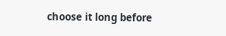choose it long before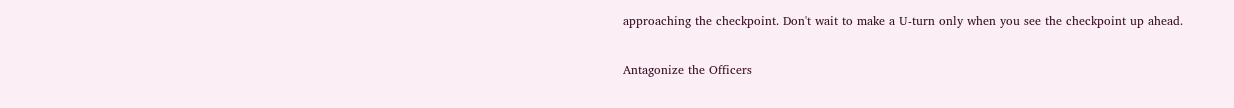approaching the checkpoint. Don't wait to make a U-turn only when you see the checkpoint up ahead.

Antagonize the Officers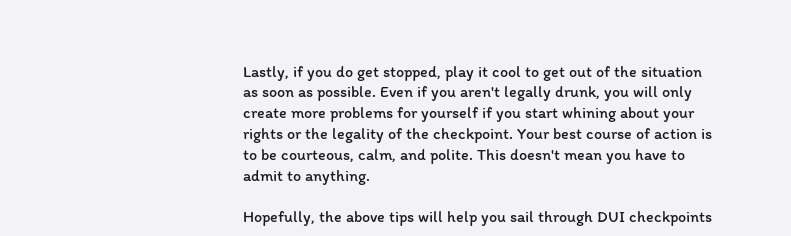Lastly, if you do get stopped, play it cool to get out of the situation as soon as possible. Even if you aren't legally drunk, you will only create more problems for yourself if you start whining about your rights or the legality of the checkpoint. Your best course of action is to be courteous, calm, and polite. This doesn't mean you have to admit to anything.

Hopefully, the above tips will help you sail through DUI checkpoints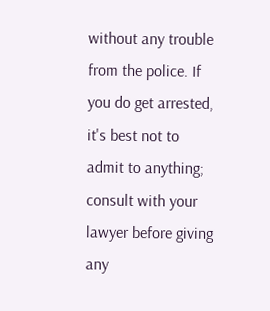without any trouble from the police. If you do get arrested, it's best not to admit to anything; consult with your lawyer before giving any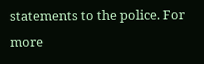statements to the police. For more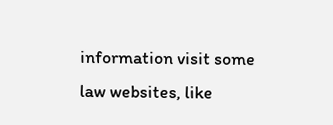information visit some law websites, like